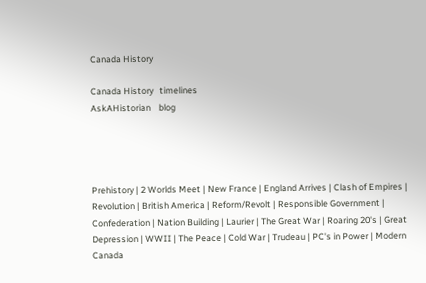Canada History

Canada History   timelines
AskAHistorian    blog




Prehistory | 2 Worlds Meet | New France | England Arrives | Clash of Empires | Revolution | British America | Reform/Revolt | Responsible Government | Confederation | Nation Building | Laurier | The Great War | Roaring 20's | Great Depression | WWII | The Peace | Cold War | Trudeau | PC's in Power | Modern Canada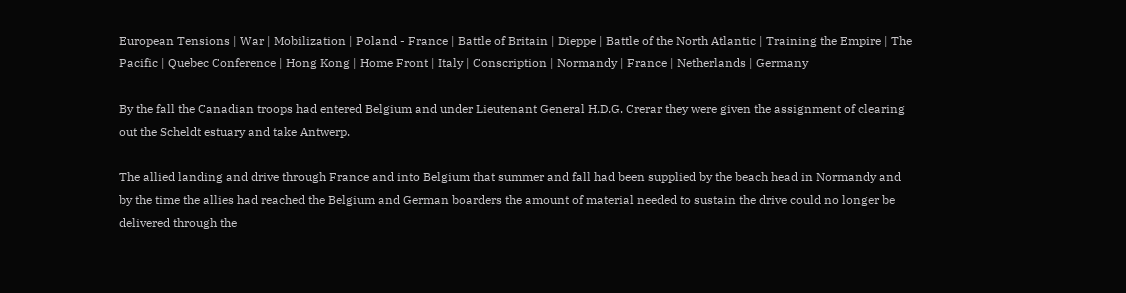European Tensions | War | Mobilization | Poland - France | Battle of Britain | Dieppe | Battle of the North Atlantic | Training the Empire | The Pacific | Quebec Conference | Hong Kong | Home Front | Italy | Conscription | Normandy | France | Netherlands | Germany

By the fall the Canadian troops had entered Belgium and under Lieutenant General H.D.G. Crerar they were given the assignment of clearing out the Scheldt estuary and take Antwerp.

The allied landing and drive through France and into Belgium that summer and fall had been supplied by the beach head in Normandy and by the time the allies had reached the Belgium and German boarders the amount of material needed to sustain the drive could no longer be delivered through the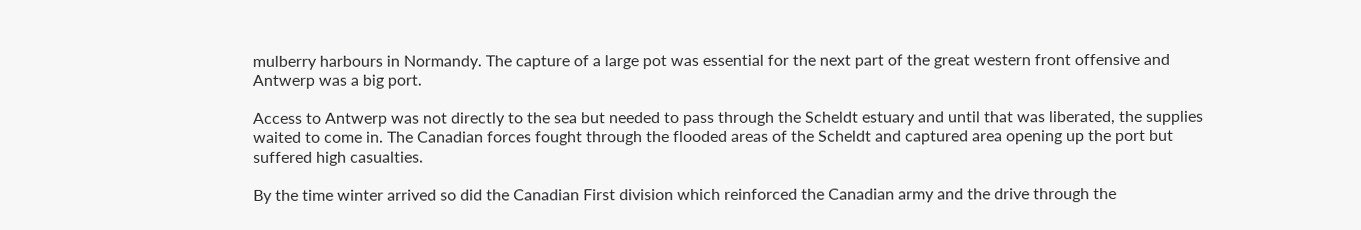mulberry harbours in Normandy. The capture of a large pot was essential for the next part of the great western front offensive and Antwerp was a big port.

Access to Antwerp was not directly to the sea but needed to pass through the Scheldt estuary and until that was liberated, the supplies waited to come in. The Canadian forces fought through the flooded areas of the Scheldt and captured area opening up the port but suffered high casualties.

By the time winter arrived so did the Canadian First division which reinforced the Canadian army and the drive through the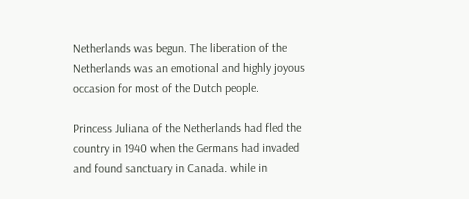Netherlands was begun. The liberation of the Netherlands was an emotional and highly joyous occasion for most of the Dutch people.

Princess Juliana of the Netherlands had fled the country in 1940 when the Germans had invaded and found sanctuary in Canada. while in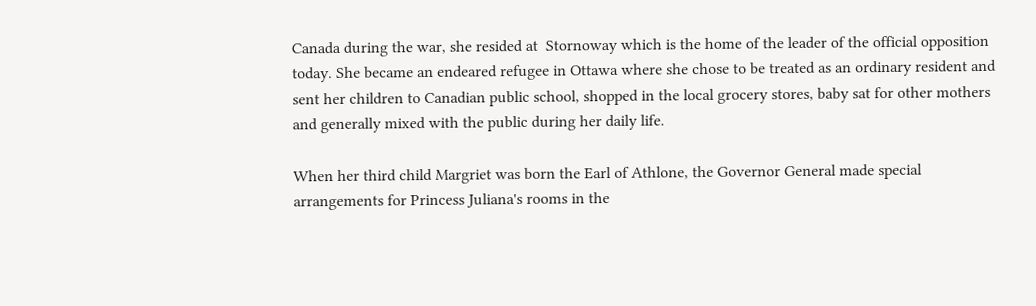Canada during the war, she resided at  Stornoway which is the home of the leader of the official opposition today. She became an endeared refugee in Ottawa where she chose to be treated as an ordinary resident and sent her children to Canadian public school, shopped in the local grocery stores, baby sat for other mothers and generally mixed with the public during her daily life.

When her third child Margriet was born the Earl of Athlone, the Governor General made special arrangements for Princess Juliana's rooms in the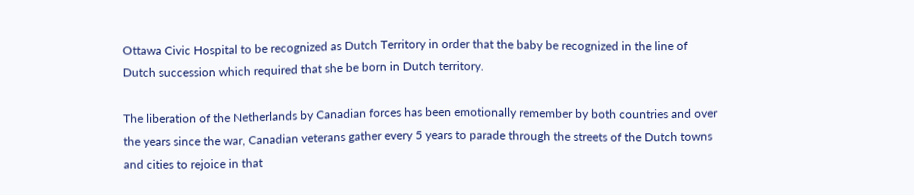Ottawa Civic Hospital to be recognized as Dutch Territory in order that the baby be recognized in the line of Dutch succession which required that she be born in Dutch territory.

The liberation of the Netherlands by Canadian forces has been emotionally remember by both countries and over the years since the war, Canadian veterans gather every 5 years to parade through the streets of the Dutch towns and cities to rejoice in that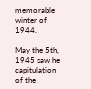memorable winter of 1944.

May the 5th, 1945 saw he capitulation of the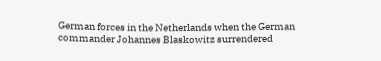German forces in the Netherlands when the German commander Johannes Blaskowitz surrendered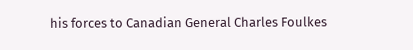his forces to Canadian General Charles Foulkes